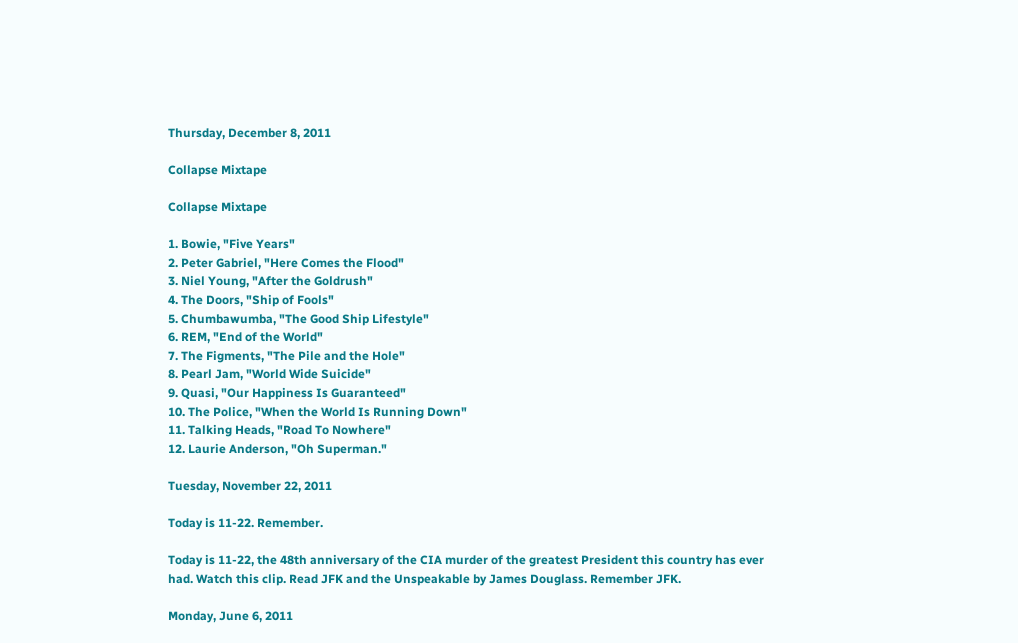Thursday, December 8, 2011

Collapse Mixtape

Collapse Mixtape

1. Bowie, "Five Years"
2. Peter Gabriel, "Here Comes the Flood"
3. Niel Young, "After the Goldrush"
4. The Doors, "Ship of Fools"
5. Chumbawumba, "The Good Ship Lifestyle"
6. REM, "End of the World"
7. The Figments, "The Pile and the Hole"
8. Pearl Jam, "World Wide Suicide"
9. Quasi, "Our Happiness Is Guaranteed"
10. The Police, "When the World Is Running Down"
11. Talking Heads, "Road To Nowhere"
12. Laurie Anderson, "Oh Superman."

Tuesday, November 22, 2011

Today is 11-22. Remember.

Today is 11-22, the 48th anniversary of the CIA murder of the greatest President this country has ever had. Watch this clip. Read JFK and the Unspeakable by James Douglass. Remember JFK.

Monday, June 6, 2011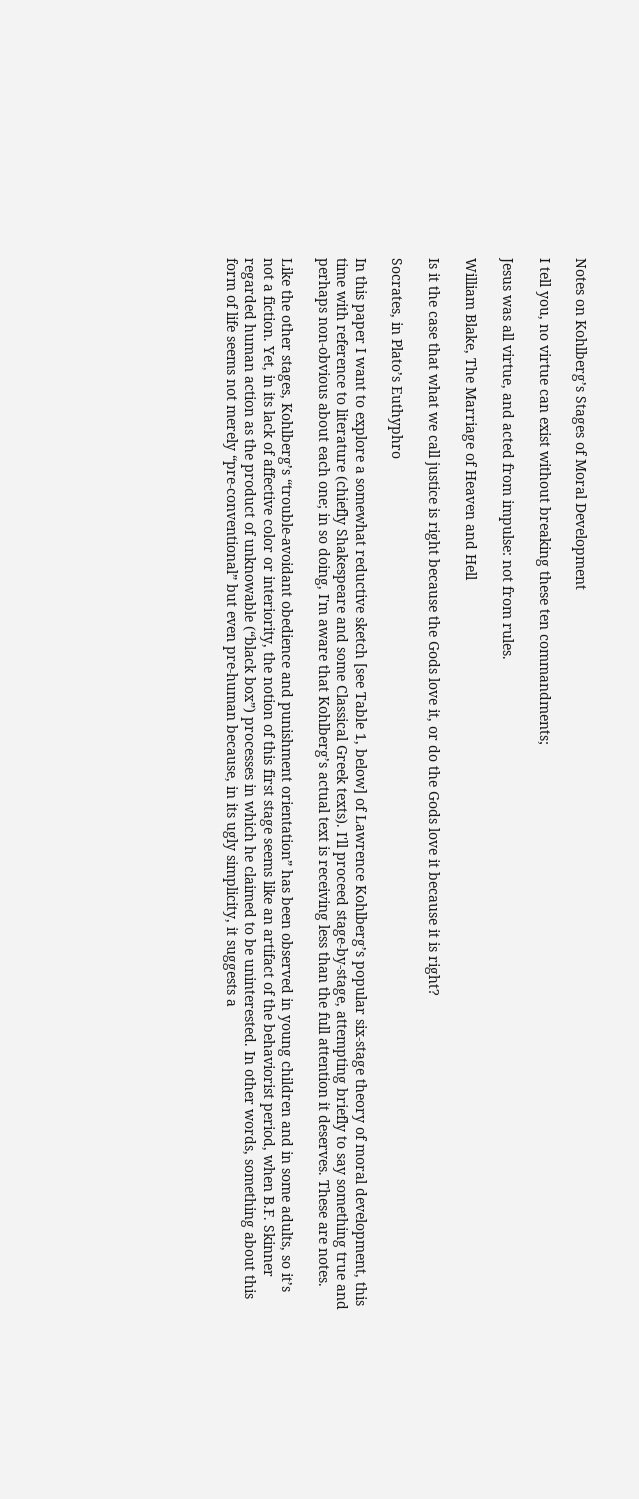Notes on Kohlberg’s Stages of Moral Development

I tell you, no virtue can exist without breaking these ten commandments;

Jesus was all virtue, and acted from impulse: not from rules.

William Blake, The Marriage of Heaven and Hell

Is it the case that what we call justice is right because the Gods love it, or do the Gods love it because it is right?

Socrates, in Plato’s Euthyphro

In this paper I want to explore a somewhat reductive sketch [see Table 1, below] of Lawrence Kohlberg’s popular six-stage theory of moral development, this time with reference to literature (chiefly Shakespeare and some Classical Greek texts). I'll proceed stage-by-stage, attempting briefly to say something true and perhaps non-obvious about each one; in so doing, I'm aware that Kohlberg’s actual text is receiving less than the full attention it deserves. These are notes.

Like the other stages, Kohlberg’s “trouble-avoidant obedience and punishment orientation” has been observed in young children and in some adults, so it’s not a fiction. Yet, in its lack of affective color or interiority, the notion of this first stage seems like an artifact of the behaviorist period, when B.F. Skinner regarded human action as the product of unknowable (“black box”) processes in which he claimed to be uninterested. In other words, something about this form of life seems not merely “pre-conventional” but even pre-human because, in its ugly simplicity, it suggests a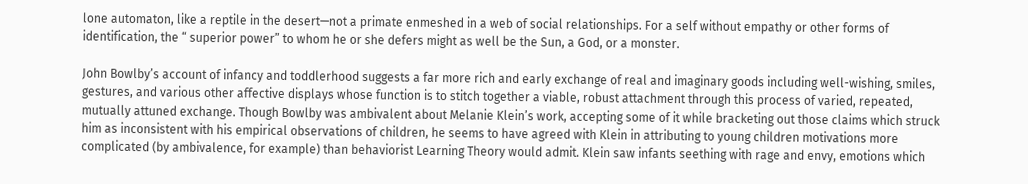lone automaton, like a reptile in the desert—not a primate enmeshed in a web of social relationships. For a self without empathy or other forms of identification, the “ superior power” to whom he or she defers might as well be the Sun, a God, or a monster.

John Bowlby’s account of infancy and toddlerhood suggests a far more rich and early exchange of real and imaginary goods including well-wishing, smiles, gestures, and various other affective displays whose function is to stitch together a viable, robust attachment through this process of varied, repeated, mutually attuned exchange. Though Bowlby was ambivalent about Melanie Klein’s work, accepting some of it while bracketing out those claims which struck him as inconsistent with his empirical observations of children, he seems to have agreed with Klein in attributing to young children motivations more complicated (by ambivalence, for example) than behaviorist Learning Theory would admit. Klein saw infants seething with rage and envy, emotions which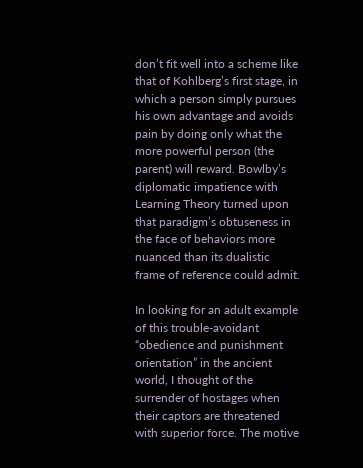don’t fit well into a scheme like that of Kohlberg’s first stage, in which a person simply pursues his own advantage and avoids pain by doing only what the more powerful person (the parent) will reward. Bowlby’s diplomatic impatience with Learning Theory turned upon that paradigm’s obtuseness in the face of behaviors more nuanced than its dualistic frame of reference could admit.

In looking for an adult example of this trouble-avoidant “obedience and punishment orientation” in the ancient world, I thought of the surrender of hostages when their captors are threatened with superior force. The motive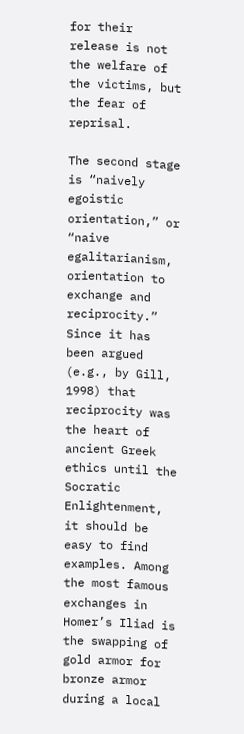for their release is not the welfare of the victims, but the fear of reprisal.

The second stage is “naively egoistic orientation,” or “naive egalitarianism, orientation to exchange and reciprocity.” Since it has been argued (e.g., by Gill, 1998) that reciprocity was the heart of ancient Greek ethics until the Socratic Enlightenment, it should be easy to find examples. Among the most famous exchanges in Homer’s Iliad is the swapping of gold armor for bronze armor during a local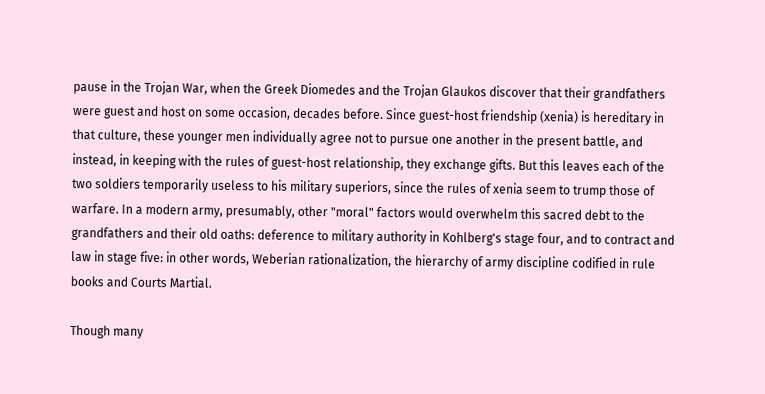pause in the Trojan War, when the Greek Diomedes and the Trojan Glaukos discover that their grandfathers were guest and host on some occasion, decades before. Since guest-host friendship (xenia) is hereditary in that culture, these younger men individually agree not to pursue one another in the present battle, and instead, in keeping with the rules of guest-host relationship, they exchange gifts. But this leaves each of the two soldiers temporarily useless to his military superiors, since the rules of xenia seem to trump those of warfare. In a modern army, presumably, other "moral" factors would overwhelm this sacred debt to the grandfathers and their old oaths: deference to military authority in Kohlberg's stage four, and to contract and law in stage five: in other words, Weberian rationalization, the hierarchy of army discipline codified in rule books and Courts Martial.

Though many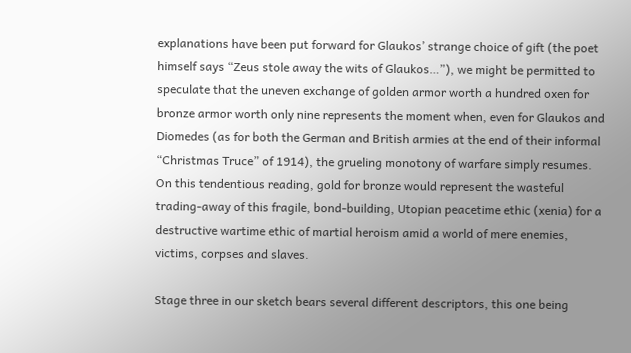explanations have been put forward for Glaukos’ strange choice of gift (the poet himself says “Zeus stole away the wits of Glaukos…”), we might be permitted to speculate that the uneven exchange of golden armor worth a hundred oxen for bronze armor worth only nine represents the moment when, even for Glaukos and Diomedes (as for both the German and British armies at the end of their informal “Christmas Truce” of 1914), the grueling monotony of warfare simply resumes. On this tendentious reading, gold for bronze would represent the wasteful trading-away of this fragile, bond-building, Utopian peacetime ethic (xenia) for a destructive wartime ethic of martial heroism amid a world of mere enemies, victims, corpses and slaves.

Stage three in our sketch bears several different descriptors, this one being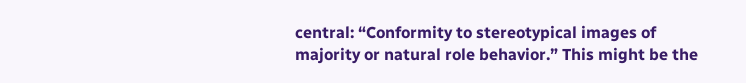central: “Conformity to stereotypical images of majority or natural role behavior.” This might be the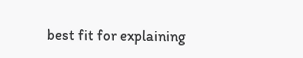best fit for explaining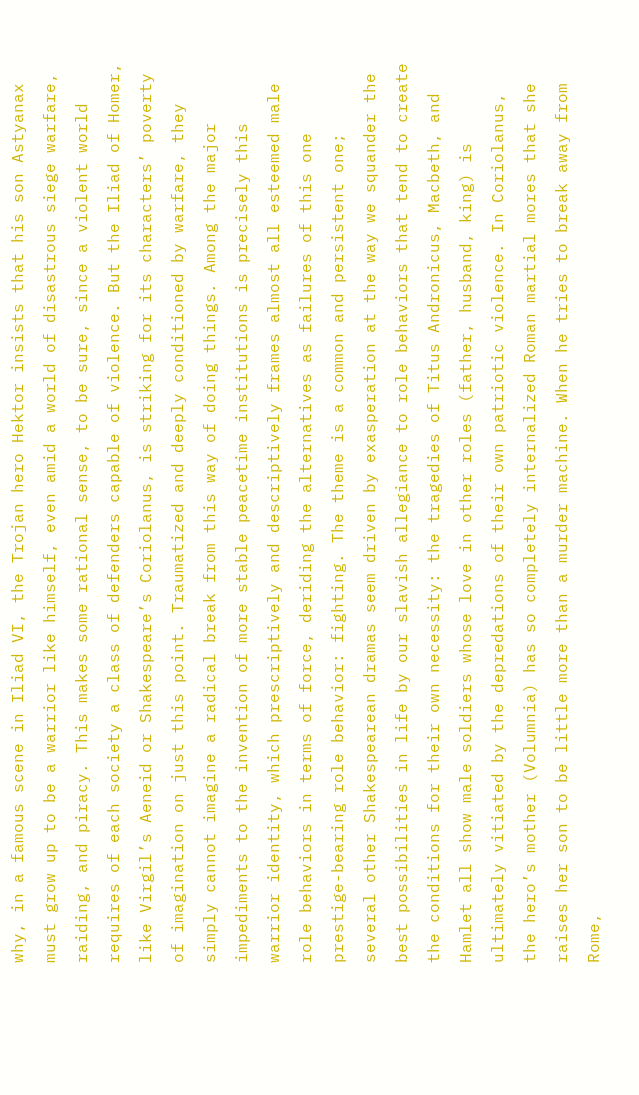why, in a famous scene in Iliad VI, the Trojan hero Hektor insists that his son Astyanax must grow up to be a warrior like himself, even amid a world of disastrous siege warfare, raiding, and piracy. This makes some rational sense, to be sure, since a violent world requires of each society a class of defenders capable of violence. But the Iliad of Homer, like Virgil’s Aeneid or Shakespeare’s Coriolanus, is striking for its characters’ poverty of imagination on just this point. Traumatized and deeply conditioned by warfare, they simply cannot imagine a radical break from this way of doing things. Among the major impediments to the invention of more stable peacetime institutions is precisely this warrior identity, which prescriptively and descriptively frames almost all esteemed male role behaviors in terms of force, deriding the alternatives as failures of this one prestige-bearing role behavior: fighting. The theme is a common and persistent one; several other Shakespearean dramas seem driven by exasperation at the way we squander the best possibilities in life by our slavish allegiance to role behaviors that tend to create the conditions for their own necessity: the tragedies of Titus Andronicus, Macbeth, and Hamlet all show male soldiers whose love in other roles (father, husband, king) is ultimately vitiated by the depredations of their own patriotic violence. In Coriolanus, the hero’s mother (Volumnia) has so completely internalized Roman martial mores that she raises her son to be little more than a murder machine. When he tries to break away from Rome,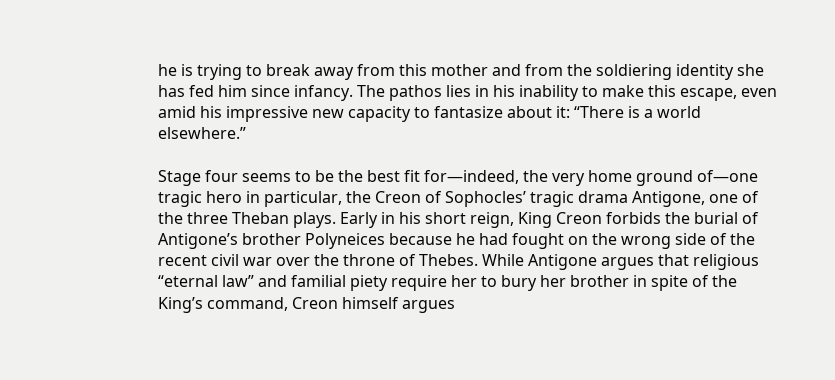he is trying to break away from this mother and from the soldiering identity she has fed him since infancy. The pathos lies in his inability to make this escape, even amid his impressive new capacity to fantasize about it: “There is a world elsewhere.”

Stage four seems to be the best fit for—indeed, the very home ground of—one tragic hero in particular, the Creon of Sophocles’ tragic drama Antigone, one of the three Theban plays. Early in his short reign, King Creon forbids the burial of Antigone’s brother Polyneices because he had fought on the wrong side of the recent civil war over the throne of Thebes. While Antigone argues that religious “eternal law” and familial piety require her to bury her brother in spite of the King’s command, Creon himself argues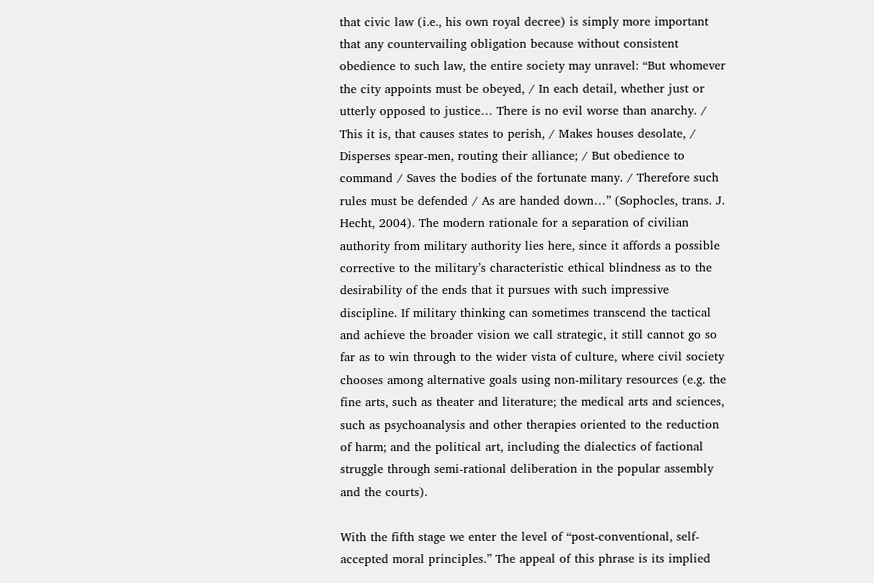that civic law (i.e., his own royal decree) is simply more important that any countervailing obligation because without consistent obedience to such law, the entire society may unravel: “But whomever the city appoints must be obeyed, / In each detail, whether just or utterly opposed to justice… There is no evil worse than anarchy. / This it is, that causes states to perish, / Makes houses desolate, / Disperses spear-men, routing their alliance; / But obedience to command / Saves the bodies of the fortunate many. / Therefore such rules must be defended / As are handed down…” (Sophocles, trans. J. Hecht, 2004). The modern rationale for a separation of civilian authority from military authority lies here, since it affords a possible corrective to the military’s characteristic ethical blindness as to the desirability of the ends that it pursues with such impressive discipline. If military thinking can sometimes transcend the tactical and achieve the broader vision we call strategic, it still cannot go so far as to win through to the wider vista of culture, where civil society chooses among alternative goals using non-military resources (e.g. the fine arts, such as theater and literature; the medical arts and sciences, such as psychoanalysis and other therapies oriented to the reduction of harm; and the political art, including the dialectics of factional struggle through semi-rational deliberation in the popular assembly and the courts).

With the fifth stage we enter the level of “post-conventional, self-accepted moral principles.” The appeal of this phrase is its implied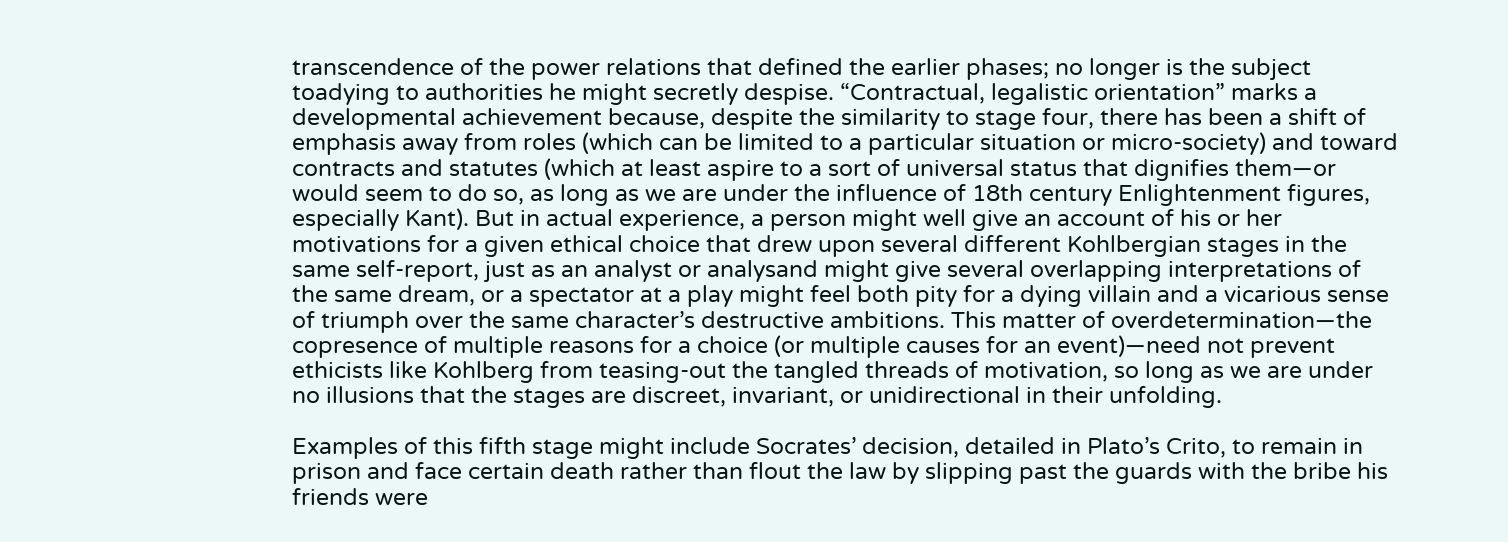transcendence of the power relations that defined the earlier phases; no longer is the subject toadying to authorities he might secretly despise. “Contractual, legalistic orientation” marks a developmental achievement because, despite the similarity to stage four, there has been a shift of emphasis away from roles (which can be limited to a particular situation or micro-society) and toward contracts and statutes (which at least aspire to a sort of universal status that dignifies them—or would seem to do so, as long as we are under the influence of 18th century Enlightenment figures, especially Kant). But in actual experience, a person might well give an account of his or her motivations for a given ethical choice that drew upon several different Kohlbergian stages in the same self-report, just as an analyst or analysand might give several overlapping interpretations of the same dream, or a spectator at a play might feel both pity for a dying villain and a vicarious sense of triumph over the same character’s destructive ambitions. This matter of overdetermination—the copresence of multiple reasons for a choice (or multiple causes for an event)—need not prevent ethicists like Kohlberg from teasing-out the tangled threads of motivation, so long as we are under no illusions that the stages are discreet, invariant, or unidirectional in their unfolding.

Examples of this fifth stage might include Socrates’ decision, detailed in Plato’s Crito, to remain in prison and face certain death rather than flout the law by slipping past the guards with the bribe his friends were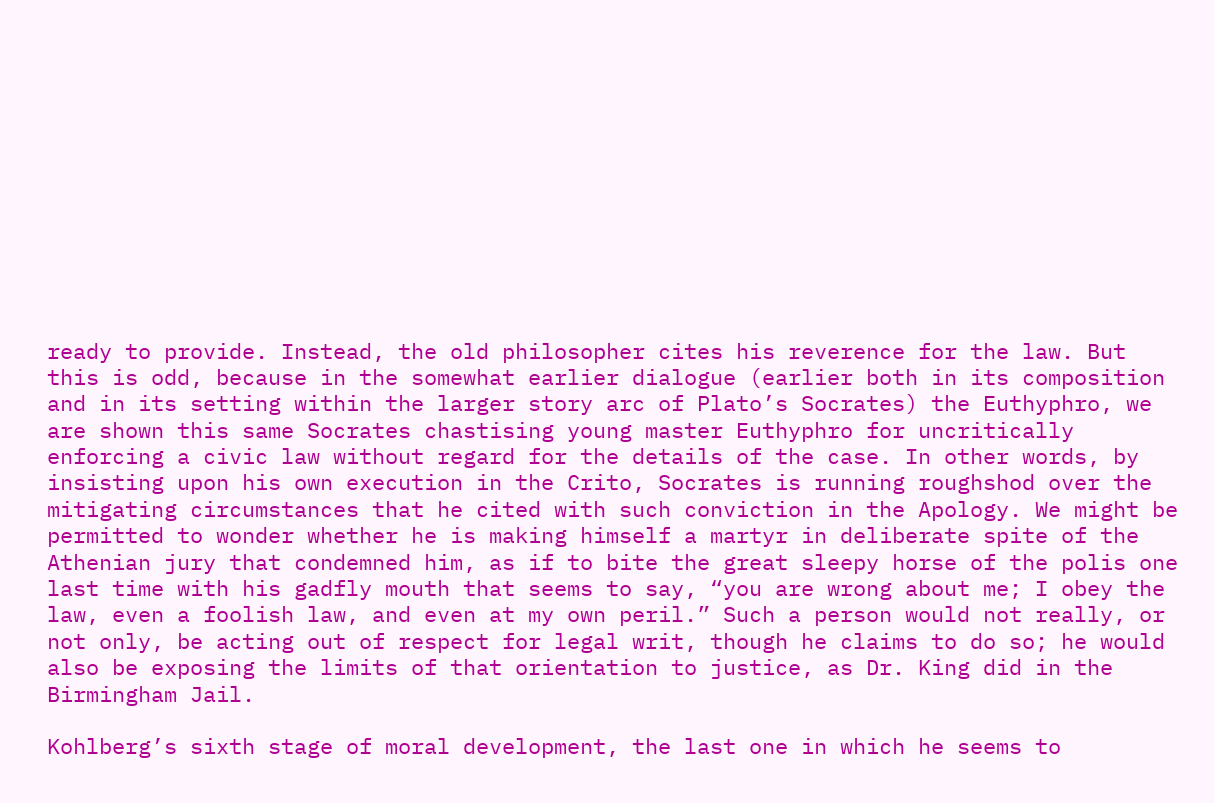ready to provide. Instead, the old philosopher cites his reverence for the law. But this is odd, because in the somewhat earlier dialogue (earlier both in its composition and in its setting within the larger story arc of Plato’s Socrates) the Euthyphro, we are shown this same Socrates chastising young master Euthyphro for uncritically enforcing a civic law without regard for the details of the case. In other words, by insisting upon his own execution in the Crito, Socrates is running roughshod over the mitigating circumstances that he cited with such conviction in the Apology. We might be permitted to wonder whether he is making himself a martyr in deliberate spite of the Athenian jury that condemned him, as if to bite the great sleepy horse of the polis one last time with his gadfly mouth that seems to say, “you are wrong about me; I obey the law, even a foolish law, and even at my own peril.” Such a person would not really, or not only, be acting out of respect for legal writ, though he claims to do so; he would also be exposing the limits of that orientation to justice, as Dr. King did in the Birmingham Jail.

Kohlberg’s sixth stage of moral development, the last one in which he seems to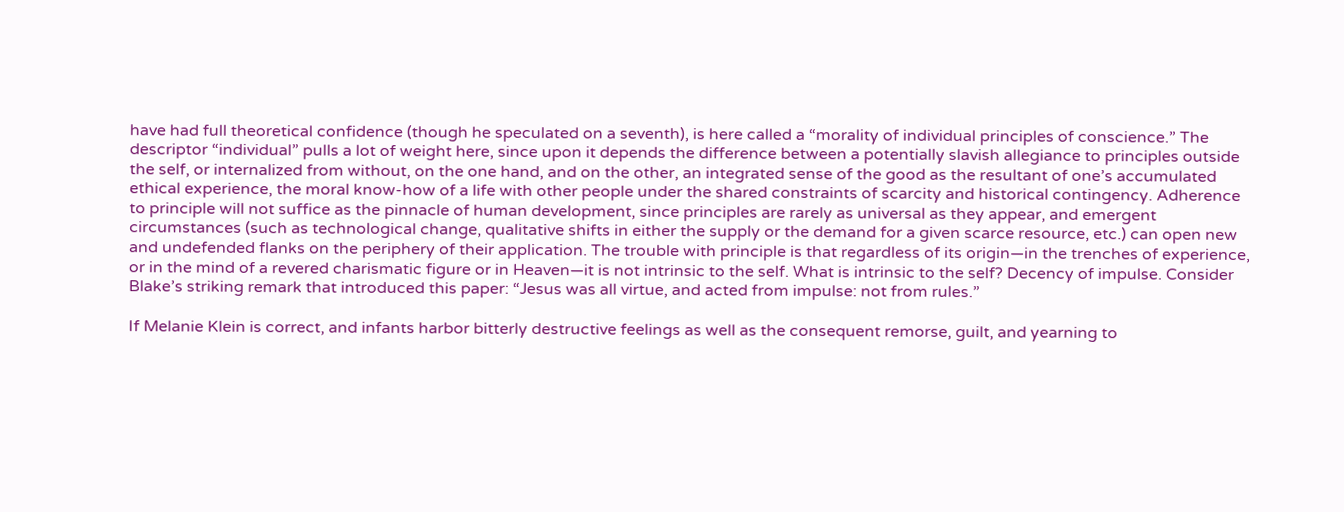have had full theoretical confidence (though he speculated on a seventh), is here called a “morality of individual principles of conscience.” The descriptor “individual” pulls a lot of weight here, since upon it depends the difference between a potentially slavish allegiance to principles outside the self, or internalized from without, on the one hand, and on the other, an integrated sense of the good as the resultant of one’s accumulated ethical experience, the moral know-how of a life with other people under the shared constraints of scarcity and historical contingency. Adherence to principle will not suffice as the pinnacle of human development, since principles are rarely as universal as they appear, and emergent circumstances (such as technological change, qualitative shifts in either the supply or the demand for a given scarce resource, etc.) can open new and undefended flanks on the periphery of their application. The trouble with principle is that regardless of its origin—in the trenches of experience, or in the mind of a revered charismatic figure or in Heaven—it is not intrinsic to the self. What is intrinsic to the self? Decency of impulse. Consider Blake’s striking remark that introduced this paper: “Jesus was all virtue, and acted from impulse: not from rules.”

If Melanie Klein is correct, and infants harbor bitterly destructive feelings as well as the consequent remorse, guilt, and yearning to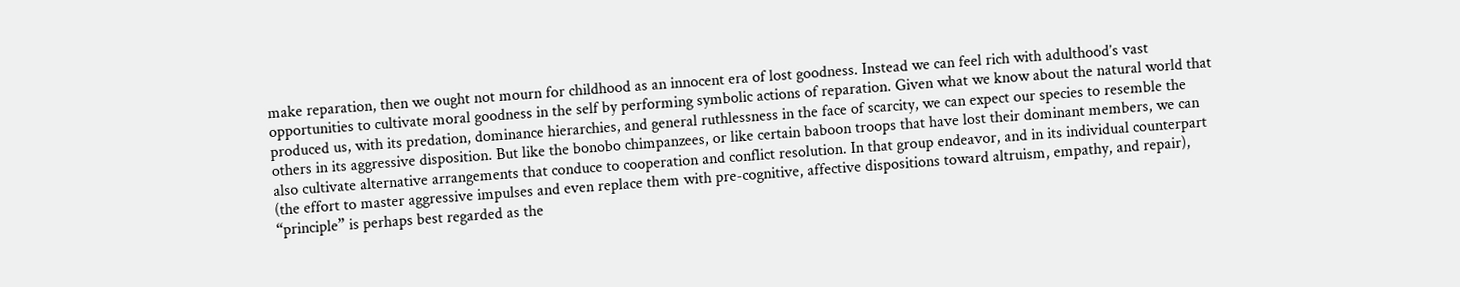make reparation, then we ought not mourn for childhood as an innocent era of lost goodness. Instead we can feel rich with adulthood’s vast opportunities to cultivate moral goodness in the self by performing symbolic actions of reparation. Given what we know about the natural world that produced us, with its predation, dominance hierarchies, and general ruthlessness in the face of scarcity, we can expect our species to resemble the others in its aggressive disposition. But like the bonobo chimpanzees, or like certain baboon troops that have lost their dominant members, we can also cultivate alternative arrangements that conduce to cooperation and conflict resolution. In that group endeavor, and in its individual counterpart (the effort to master aggressive impulses and even replace them with pre-cognitive, affective dispositions toward altruism, empathy, and repair), “principle” is perhaps best regarded as the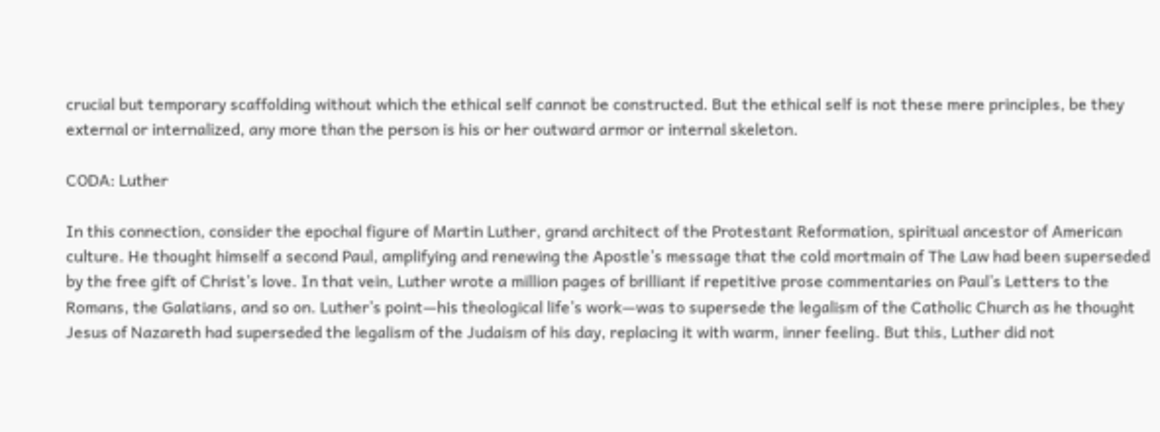crucial but temporary scaffolding without which the ethical self cannot be constructed. But the ethical self is not these mere principles, be they external or internalized, any more than the person is his or her outward armor or internal skeleton.

CODA: Luther

In this connection, consider the epochal figure of Martin Luther, grand architect of the Protestant Reformation, spiritual ancestor of American culture. He thought himself a second Paul, amplifying and renewing the Apostle’s message that the cold mortmain of The Law had been superseded by the free gift of Christ’s love. In that vein, Luther wrote a million pages of brilliant if repetitive prose commentaries on Paul’s Letters to the Romans, the Galatians, and so on. Luther’s point—his theological life’s work—was to supersede the legalism of the Catholic Church as he thought Jesus of Nazareth had superseded the legalism of the Judaism of his day, replacing it with warm, inner feeling. But this, Luther did not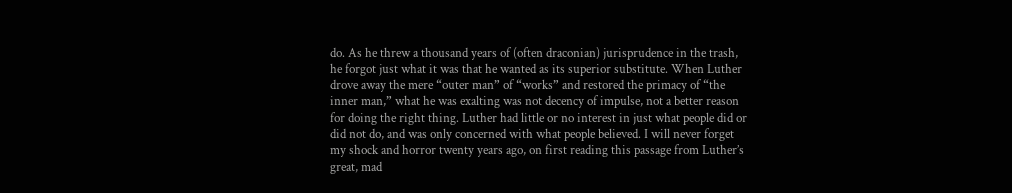do. As he threw a thousand years of (often draconian) jurisprudence in the trash, he forgot just what it was that he wanted as its superior substitute. When Luther drove away the mere “outer man” of “works” and restored the primacy of “the inner man,” what he was exalting was not decency of impulse, not a better reason for doing the right thing. Luther had little or no interest in just what people did or did not do, and was only concerned with what people believed. I will never forget my shock and horror twenty years ago, on first reading this passage from Luther’s great, mad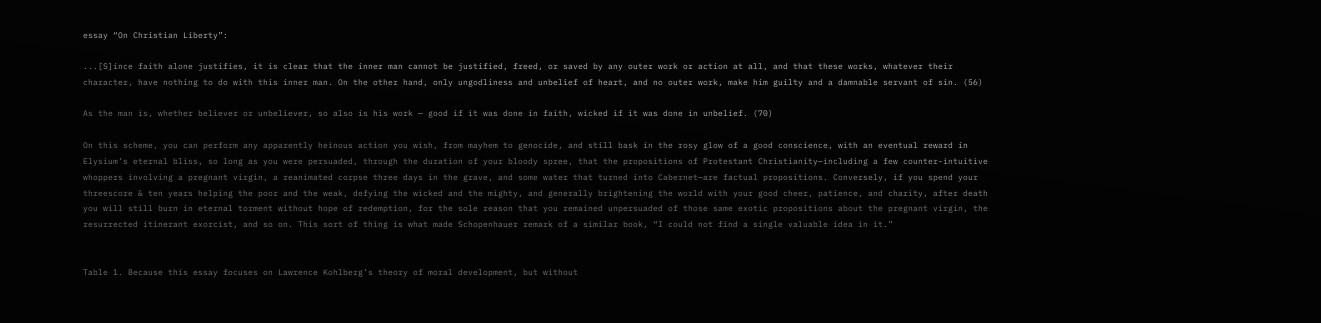essay “On Christian Liberty”:

...[S]ince faith alone justifies, it is clear that the inner man cannot be justified, freed, or saved by any outer work or action at all, and that these works, whatever their character, have nothing to do with this inner man. On the other hand, only ungodliness and unbelief of heart, and no outer work, make him guilty and a damnable servant of sin. (56)

As the man is, whether believer or unbeliever, so also is his work — good if it was done in faith, wicked if it was done in unbelief. (70)

On this scheme, you can perform any apparently heinous action you wish, from mayhem to genocide, and still bask in the rosy glow of a good conscience, with an eventual reward in Elysium’s eternal bliss, so long as you were persuaded, through the duration of your bloody spree, that the propositions of Protestant Christianity—including a few counter-intuitive whoppers involving a pregnant virgin, a reanimated corpse three days in the grave, and some water that turned into Cabernet—are factual propositions. Conversely, if you spend your threescore & ten years helping the poor and the weak, defying the wicked and the mighty, and generally brightening the world with your good cheer, patience, and charity, after death you will still burn in eternal torment without hope of redemption, for the sole reason that you remained unpersuaded of those same exotic propositions about the pregnant virgin, the resurrected itinerant exorcist, and so on. This sort of thing is what made Schopenhauer remark of a similar book, “I could not find a single valuable idea in it.”


Table 1. Because this essay focuses on Lawrence Kohlberg’s theory of moral development, but without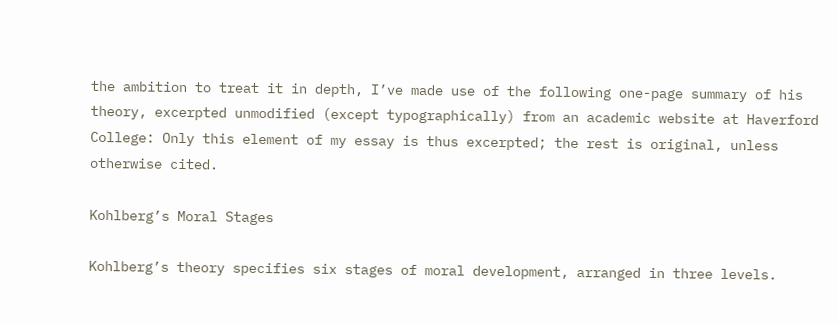the ambition to treat it in depth, I’ve made use of the following one-page summary of his theory, excerpted unmodified (except typographically) from an academic website at Haverford College: Only this element of my essay is thus excerpted; the rest is original, unless otherwise cited.

Kohlberg’s Moral Stages

Kohlberg’s theory specifies six stages of moral development, arranged in three levels.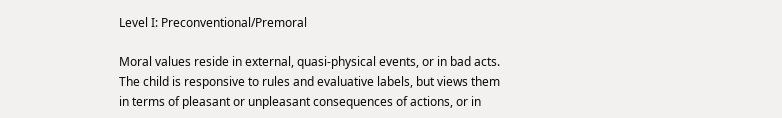Level I: Preconventional/Premoral

Moral values reside in external, quasi-physical events, or in bad acts. The child is responsive to rules and evaluative labels, but views them in terms of pleasant or unpleasant consequences of actions, or in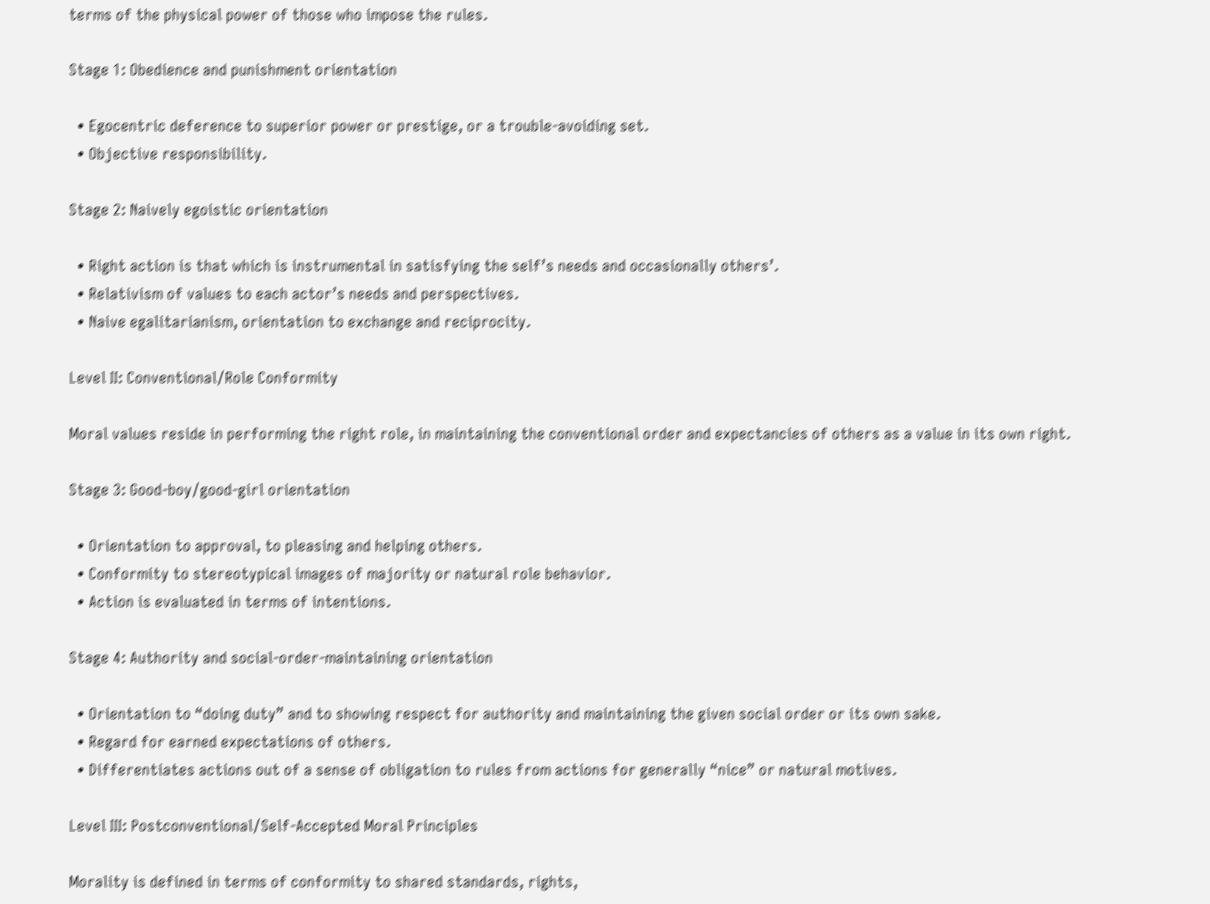terms of the physical power of those who impose the rules.

Stage 1: Obedience and punishment orientation

  • Egocentric deference to superior power or prestige, or a trouble-avoiding set.
  • Objective responsibility.

Stage 2: Naively egoistic orientation

  • Right action is that which is instrumental in satisfying the self’s needs and occasionally others’.
  • Relativism of values to each actor’s needs and perspectives.
  • Naive egalitarianism, orientation to exchange and reciprocity.

Level II: Conventional/Role Conformity

Moral values reside in performing the right role, in maintaining the conventional order and expectancies of others as a value in its own right.

Stage 3: Good-boy/good-girl orientation

  • Orientation to approval, to pleasing and helping others.
  • Conformity to stereotypical images of majority or natural role behavior.
  • Action is evaluated in terms of intentions.

Stage 4: Authority and social-order-maintaining orientation

  • Orientation to “doing duty” and to showing respect for authority and maintaining the given social order or its own sake.
  • Regard for earned expectations of others.
  • Differentiates actions out of a sense of obligation to rules from actions for generally “nice” or natural motives.

Level III: Postconventional/Self-Accepted Moral Principles

Morality is defined in terms of conformity to shared standards, rights,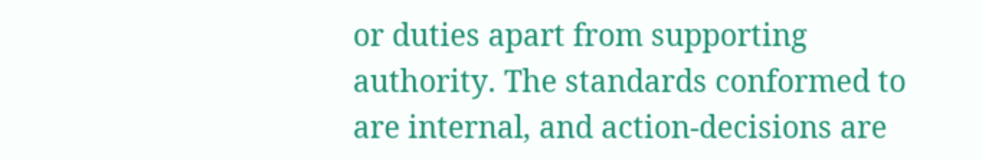or duties apart from supporting authority. The standards conformed to are internal, and action-decisions are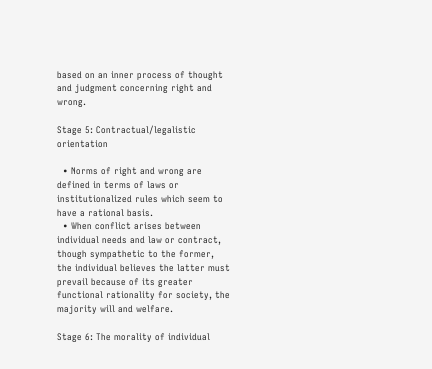based on an inner process of thought and judgment concerning right and wrong.

Stage 5: Contractual/legalistic orientation

  • Norms of right and wrong are defined in terms of laws or institutionalized rules which seem to have a rational basis.
  • When conflict arises between individual needs and law or contract, though sympathetic to the former, the individual believes the latter must prevail because of its greater functional rationality for society, the majority will and welfare.

Stage 6: The morality of individual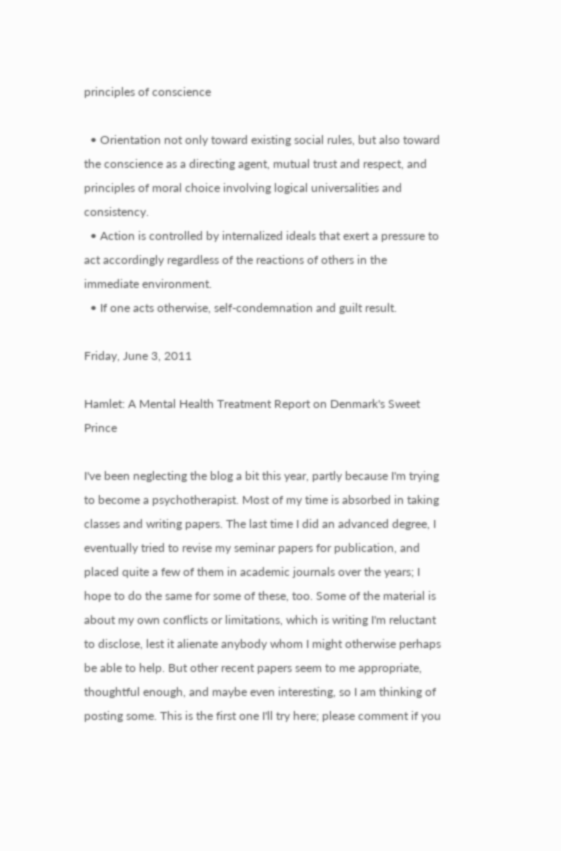principles of conscience

  • Orientation not only toward existing social rules, but also toward the conscience as a directing agent, mutual trust and respect, and principles of moral choice involving logical universalities and consistency.
  • Action is controlled by internalized ideals that exert a pressure to act accordingly regardless of the reactions of others in the immediate environment.
  • If one acts otherwise, self-condemnation and guilt result.

Friday, June 3, 2011

Hamlet: A Mental Health Treatment Report on Denmark's Sweet Prince

I've been neglecting the blog a bit this year, partly because I'm trying to become a psychotherapist. Most of my time is absorbed in taking classes and writing papers. The last time I did an advanced degree, I eventually tried to revise my seminar papers for publication, and placed quite a few of them in academic journals over the years; I hope to do the same for some of these, too. Some of the material is about my own conflicts or limitations, which is writing I'm reluctant to disclose, lest it alienate anybody whom I might otherwise perhaps be able to help. But other recent papers seem to me appropriate, thoughtful enough, and maybe even interesting, so I am thinking of posting some. This is the first one I'll try here; please comment if you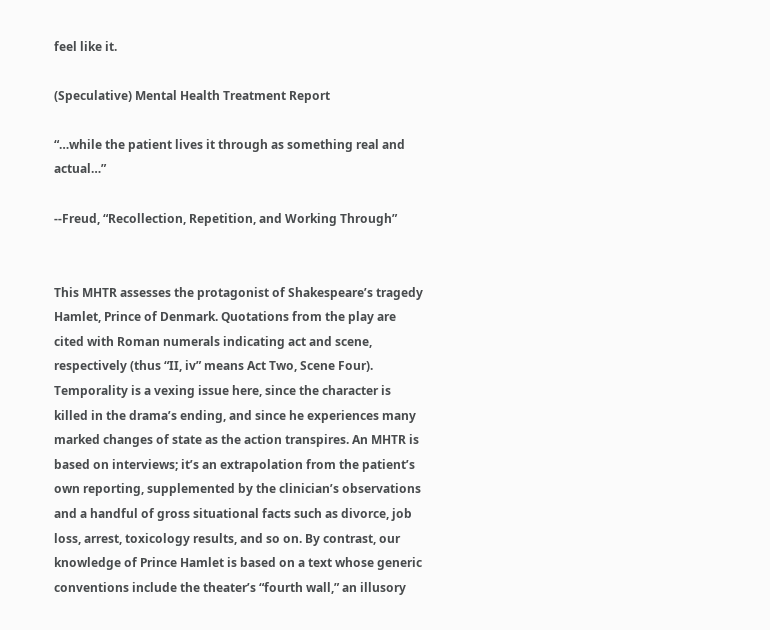feel like it.

(Speculative) Mental Health Treatment Report

“…while the patient lives it through as something real and actual…”

--Freud, “Recollection, Repetition, and Working Through”


This MHTR assesses the protagonist of Shakespeare’s tragedy Hamlet, Prince of Denmark. Quotations from the play are cited with Roman numerals indicating act and scene, respectively (thus “II, iv” means Act Two, Scene Four). Temporality is a vexing issue here, since the character is killed in the drama’s ending, and since he experiences many marked changes of state as the action transpires. An MHTR is based on interviews; it’s an extrapolation from the patient’s own reporting, supplemented by the clinician’s observations and a handful of gross situational facts such as divorce, job loss, arrest, toxicology results, and so on. By contrast, our knowledge of Prince Hamlet is based on a text whose generic conventions include the theater’s “fourth wall,” an illusory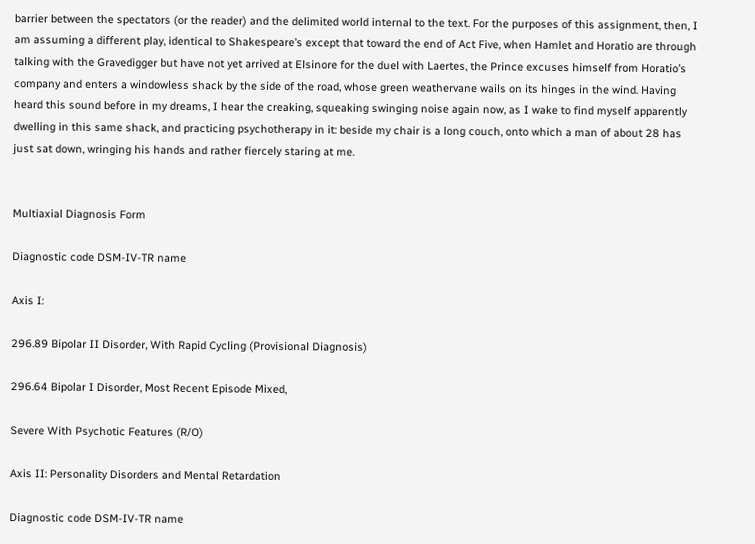barrier between the spectators (or the reader) and the delimited world internal to the text. For the purposes of this assignment, then, I am assuming a different play, identical to Shakespeare’s except that toward the end of Act Five, when Hamlet and Horatio are through talking with the Gravedigger but have not yet arrived at Elsinore for the duel with Laertes, the Prince excuses himself from Horatio’s company and enters a windowless shack by the side of the road, whose green weathervane wails on its hinges in the wind. Having heard this sound before in my dreams, I hear the creaking, squeaking swinging noise again now, as I wake to find myself apparently dwelling in this same shack, and practicing psychotherapy in it: beside my chair is a long couch, onto which a man of about 28 has just sat down, wringing his hands and rather fiercely staring at me.


Multiaxial Diagnosis Form

Diagnostic code DSM-IV-TR name

Axis I:

296.89 Bipolar II Disorder, With Rapid Cycling (Provisional Diagnosis)

296.64 Bipolar I Disorder, Most Recent Episode Mixed,

Severe With Psychotic Features (R/O)

Axis II: Personality Disorders and Mental Retardation

Diagnostic code DSM-IV-TR name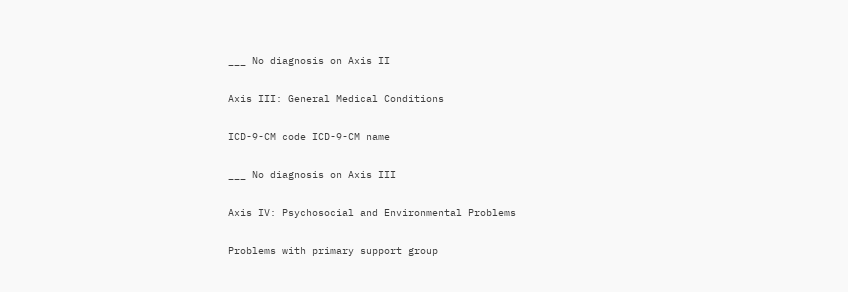___ No diagnosis on Axis II

Axis III: General Medical Conditions

ICD-9-CM code ICD-9-CM name

___ No diagnosis on Axis III

Axis IV: Psychosocial and Environmental Problems

Problems with primary support group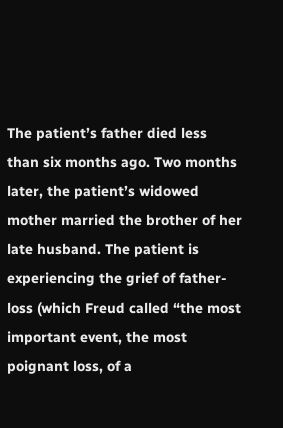The patient’s father died less than six months ago. Two months later, the patient’s widowed mother married the brother of her late husband. The patient is experiencing the grief of father-loss (which Freud called “the most important event, the most poignant loss, of a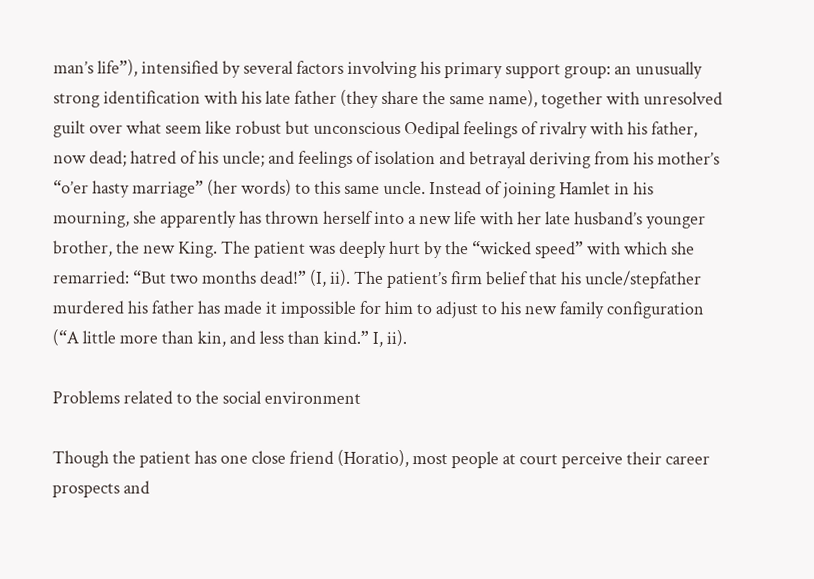man’s life”), intensified by several factors involving his primary support group: an unusually strong identification with his late father (they share the same name), together with unresolved guilt over what seem like robust but unconscious Oedipal feelings of rivalry with his father, now dead; hatred of his uncle; and feelings of isolation and betrayal deriving from his mother’s “o’er hasty marriage” (her words) to this same uncle. Instead of joining Hamlet in his mourning, she apparently has thrown herself into a new life with her late husband’s younger brother, the new King. The patient was deeply hurt by the “wicked speed” with which she remarried: “But two months dead!” (I, ii). The patient’s firm belief that his uncle/stepfather murdered his father has made it impossible for him to adjust to his new family configuration (“A little more than kin, and less than kind.” I, ii).

Problems related to the social environment

Though the patient has one close friend (Horatio), most people at court perceive their career prospects and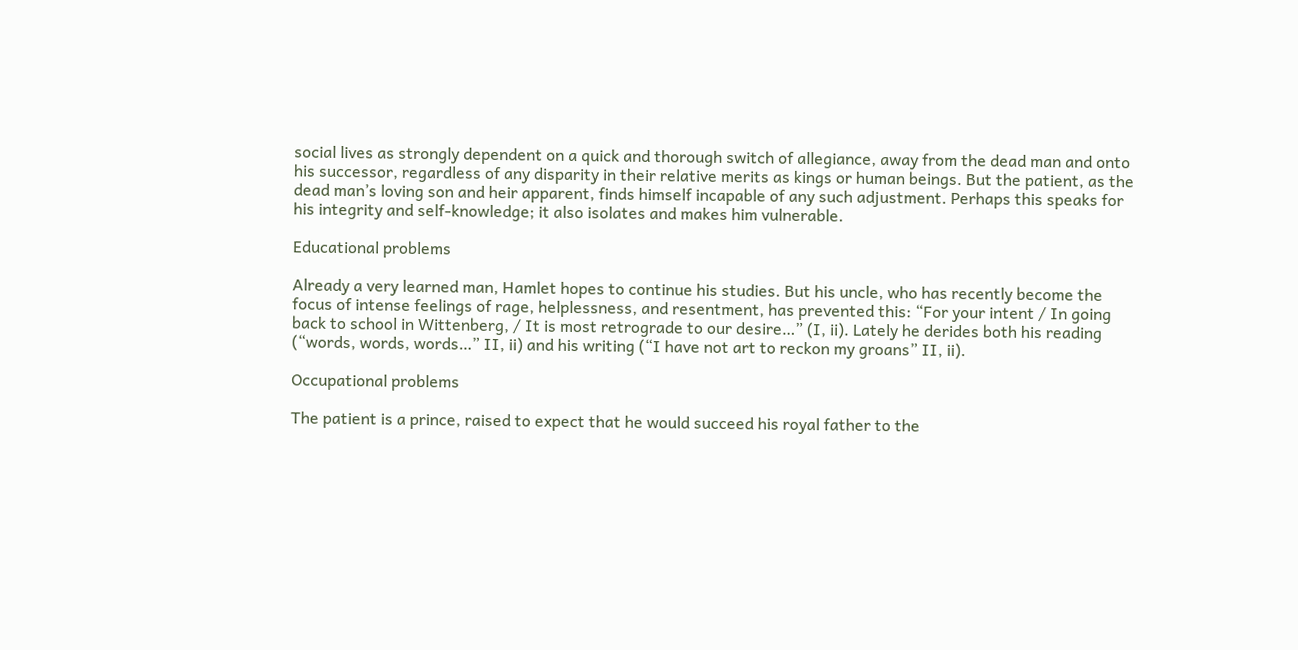social lives as strongly dependent on a quick and thorough switch of allegiance, away from the dead man and onto his successor, regardless of any disparity in their relative merits as kings or human beings. But the patient, as the dead man’s loving son and heir apparent, finds himself incapable of any such adjustment. Perhaps this speaks for his integrity and self-knowledge; it also isolates and makes him vulnerable.

Educational problems

Already a very learned man, Hamlet hopes to continue his studies. But his uncle, who has recently become the focus of intense feelings of rage, helplessness, and resentment, has prevented this: “For your intent / In going back to school in Wittenberg, / It is most retrograde to our desire…” (I, ii). Lately he derides both his reading (“words, words, words…” II, ii) and his writing (“I have not art to reckon my groans” II, ii).

Occupational problems

The patient is a prince, raised to expect that he would succeed his royal father to the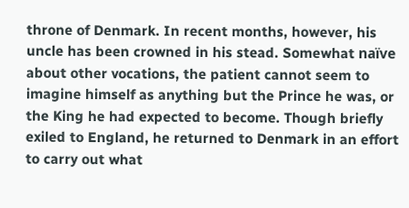throne of Denmark. In recent months, however, his uncle has been crowned in his stead. Somewhat naïve about other vocations, the patient cannot seem to imagine himself as anything but the Prince he was, or the King he had expected to become. Though briefly exiled to England, he returned to Denmark in an effort to carry out what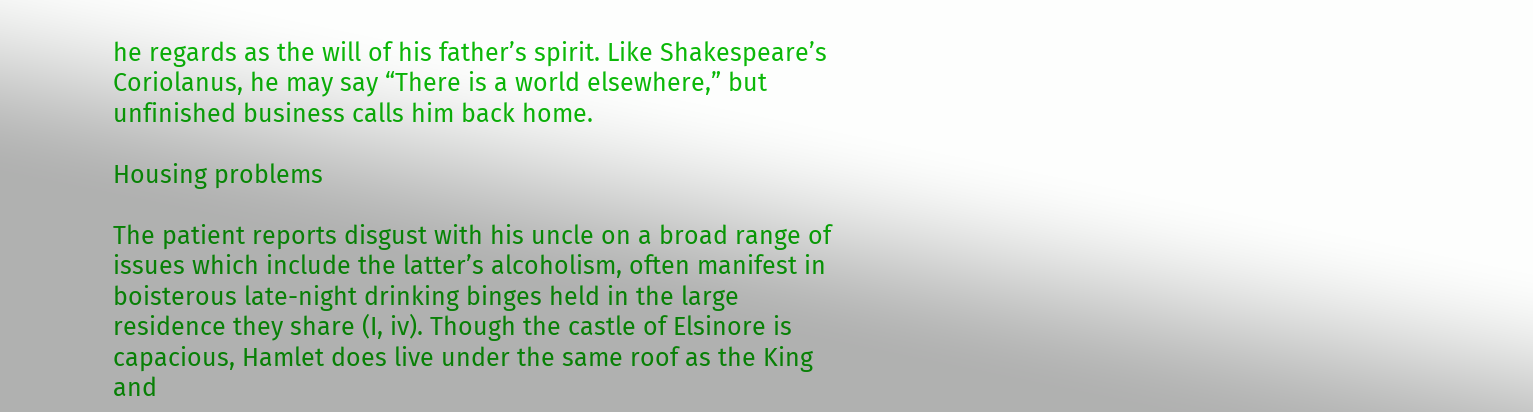he regards as the will of his father’s spirit. Like Shakespeare’s Coriolanus, he may say “There is a world elsewhere,” but unfinished business calls him back home.

Housing problems

The patient reports disgust with his uncle on a broad range of issues which include the latter’s alcoholism, often manifest in boisterous late-night drinking binges held in the large residence they share (I, iv). Though the castle of Elsinore is capacious, Hamlet does live under the same roof as the King and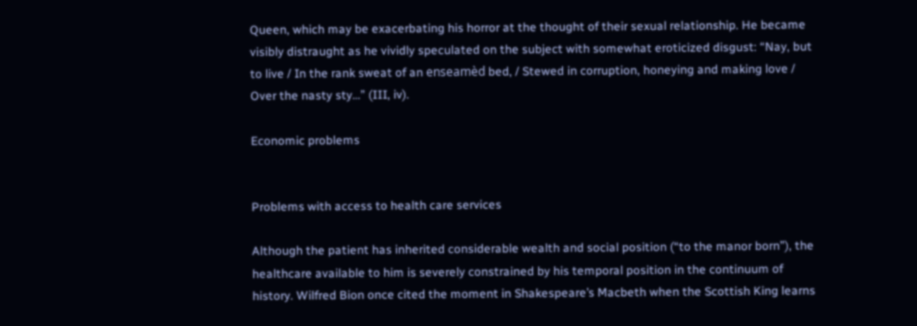Queen, which may be exacerbating his horror at the thought of their sexual relationship. He became visibly distraught as he vividly speculated on the subject with somewhat eroticized disgust: “Nay, but to live / In the rank sweat of an enseamèd bed, / Stewed in corruption, honeying and making love / Over the nasty sty…” (III, iv).

Economic problems


Problems with access to health care services

Although the patient has inherited considerable wealth and social position (“to the manor born”), the healthcare available to him is severely constrained by his temporal position in the continuum of history. Wilfred Bion once cited the moment in Shakespeare’s Macbeth when the Scottish King learns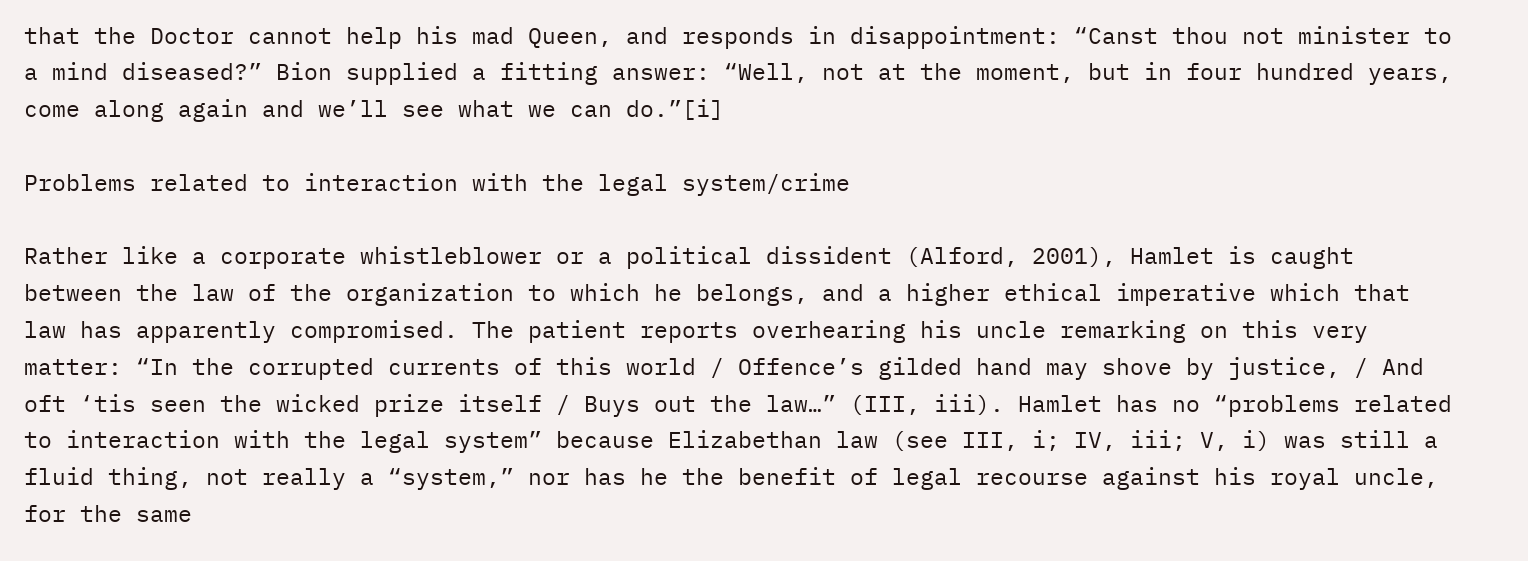that the Doctor cannot help his mad Queen, and responds in disappointment: “Canst thou not minister to a mind diseased?” Bion supplied a fitting answer: “Well, not at the moment, but in four hundred years, come along again and we’ll see what we can do.”[i]

Problems related to interaction with the legal system/crime

Rather like a corporate whistleblower or a political dissident (Alford, 2001), Hamlet is caught between the law of the organization to which he belongs, and a higher ethical imperative which that law has apparently compromised. The patient reports overhearing his uncle remarking on this very matter: “In the corrupted currents of this world / Offence’s gilded hand may shove by justice, / And oft ‘tis seen the wicked prize itself / Buys out the law…” (III, iii). Hamlet has no “problems related to interaction with the legal system” because Elizabethan law (see III, i; IV, iii; V, i) was still a fluid thing, not really a “system,” nor has he the benefit of legal recourse against his royal uncle, for the same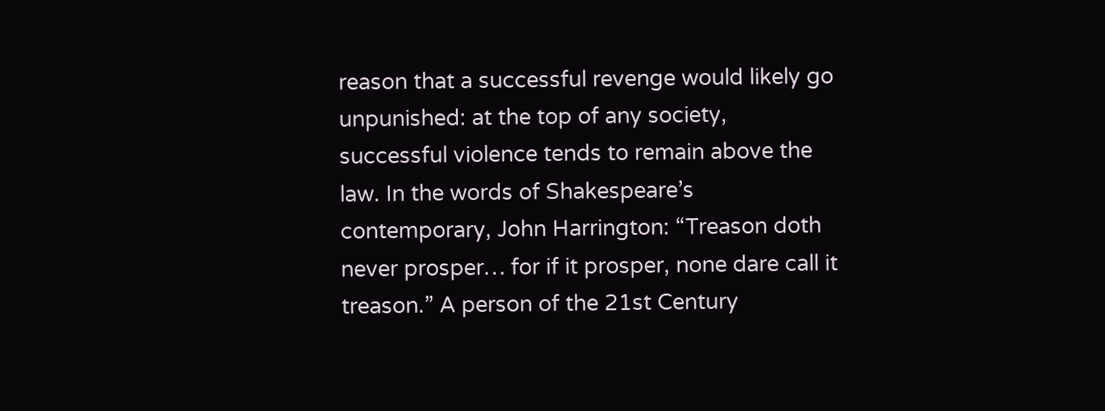reason that a successful revenge would likely go unpunished: at the top of any society, successful violence tends to remain above the law. In the words of Shakespeare’s contemporary, John Harrington: “Treason doth never prosper… for if it prosper, none dare call it treason.” A person of the 21st Century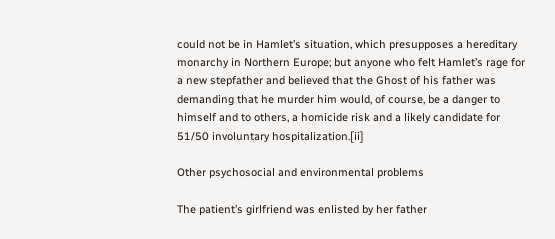could not be in Hamlet’s situation, which presupposes a hereditary monarchy in Northern Europe; but anyone who felt Hamlet’s rage for a new stepfather and believed that the Ghost of his father was demanding that he murder him would, of course, be a danger to himself and to others, a homicide risk and a likely candidate for 51/50 involuntary hospitalization.[ii]

Other psychosocial and environmental problems

The patient’s girlfriend was enlisted by her father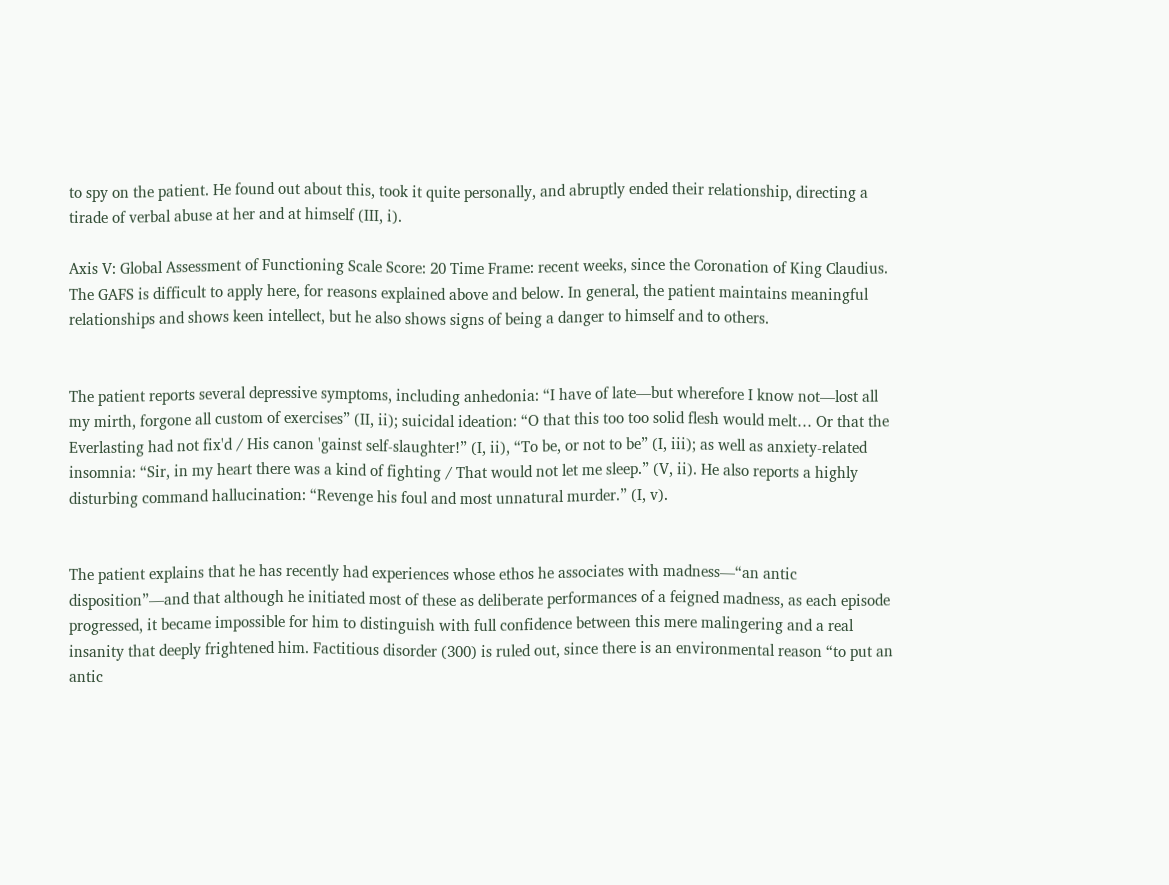to spy on the patient. He found out about this, took it quite personally, and abruptly ended their relationship, directing a tirade of verbal abuse at her and at himself (III, i).

Axis V: Global Assessment of Functioning Scale Score: 20 Time Frame: recent weeks, since the Coronation of King Claudius. The GAFS is difficult to apply here, for reasons explained above and below. In general, the patient maintains meaningful relationships and shows keen intellect, but he also shows signs of being a danger to himself and to others.


The patient reports several depressive symptoms, including anhedonia: “I have of late—but wherefore I know not—lost all my mirth, forgone all custom of exercises” (II, ii); suicidal ideation: “O that this too too solid flesh would melt… Or that the Everlasting had not fix'd / His canon 'gainst self-slaughter!” (I, ii), “To be, or not to be” (I, iii); as well as anxiety-related insomnia: “Sir, in my heart there was a kind of fighting / That would not let me sleep.” (V, ii). He also reports a highly disturbing command hallucination: “Revenge his foul and most unnatural murder.” (I, v).


The patient explains that he has recently had experiences whose ethos he associates with madness—“an antic disposition”—and that although he initiated most of these as deliberate performances of a feigned madness, as each episode progressed, it became impossible for him to distinguish with full confidence between this mere malingering and a real insanity that deeply frightened him. Factitious disorder (300) is ruled out, since there is an environmental reason “to put an antic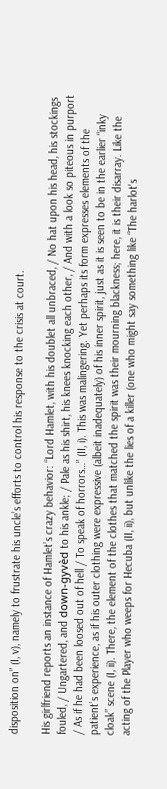disposition on” (I, v), namely to frustrate his uncle’s efforts to control his response to the crisis at court.

His girlfriend reports an instance of Hamlet’s crazy behavior: “Lord Hamlet, with his doublet all unbraced, / No hat upon his head, his stockings fouled, / Ungartered, and down-gyvèd to his ankle; / Pale as his shirt, his knees knocking each other, / And with a look so piteous in purport / As if he had been loosed out of hell / To speak of horrors…” (II, i). This was malingering. Yet perhaps its form expresses elements of the patient’s experience, as if his outer clothing were expressive (albeit inadequately) of his inner spirit, just as it is seen to be in the earlier “inky cloak” scene (I, ii). There, the element of the clothes that matched the spirit was their mourning blackness; here, it is their disarray. Like the acting of the Player who weeps for Hecuba (II, ii), but unlike the lies of a killer (one who might say something like “The harlot's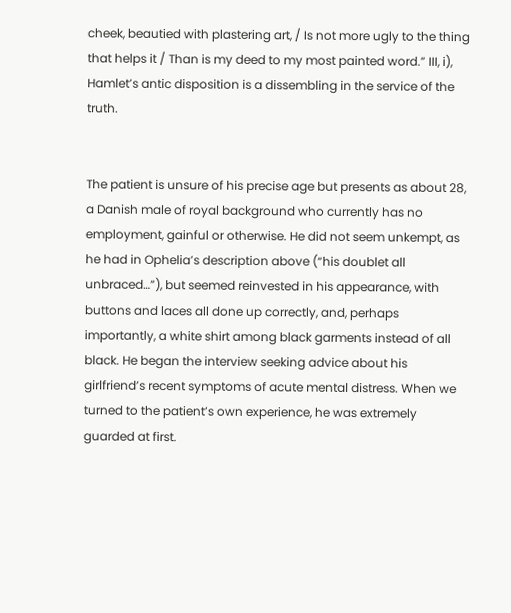cheek, beautied with plastering art, / Is not more ugly to the thing that helps it / Than is my deed to my most painted word.” III, i), Hamlet’s antic disposition is a dissembling in the service of the truth.


The patient is unsure of his precise age but presents as about 28, a Danish male of royal background who currently has no employment, gainful or otherwise. He did not seem unkempt, as he had in Ophelia’s description above (“his doublet all unbraced…”), but seemed reinvested in his appearance, with buttons and laces all done up correctly, and, perhaps importantly, a white shirt among black garments instead of all black. He began the interview seeking advice about his girlfriend’s recent symptoms of acute mental distress. When we turned to the patient’s own experience, he was extremely guarded at first.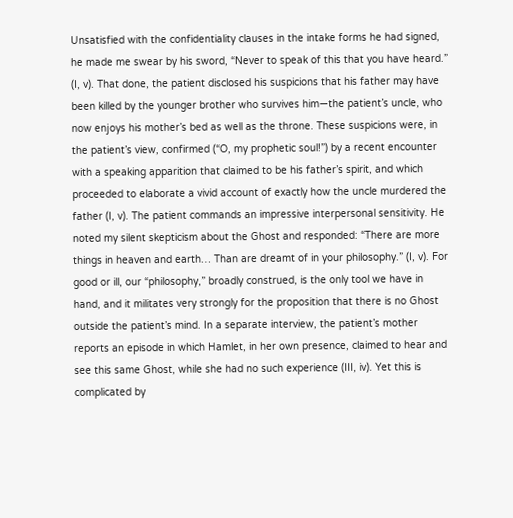Unsatisfied with the confidentiality clauses in the intake forms he had signed, he made me swear by his sword, “Never to speak of this that you have heard.” (I, v). That done, the patient disclosed his suspicions that his father may have been killed by the younger brother who survives him—the patient’s uncle, who now enjoys his mother’s bed as well as the throne. These suspicions were, in the patient’s view, confirmed (“O, my prophetic soul!”) by a recent encounter with a speaking apparition that claimed to be his father’s spirit, and which proceeded to elaborate a vivid account of exactly how the uncle murdered the father (I, v). The patient commands an impressive interpersonal sensitivity. He noted my silent skepticism about the Ghost and responded: “There are more things in heaven and earth… Than are dreamt of in your philosophy.” (I, v). For good or ill, our “philosophy,” broadly construed, is the only tool we have in hand, and it militates very strongly for the proposition that there is no Ghost outside the patient’s mind. In a separate interview, the patient’s mother reports an episode in which Hamlet, in her own presence, claimed to hear and see this same Ghost, while she had no such experience (III, iv). Yet this is complicated by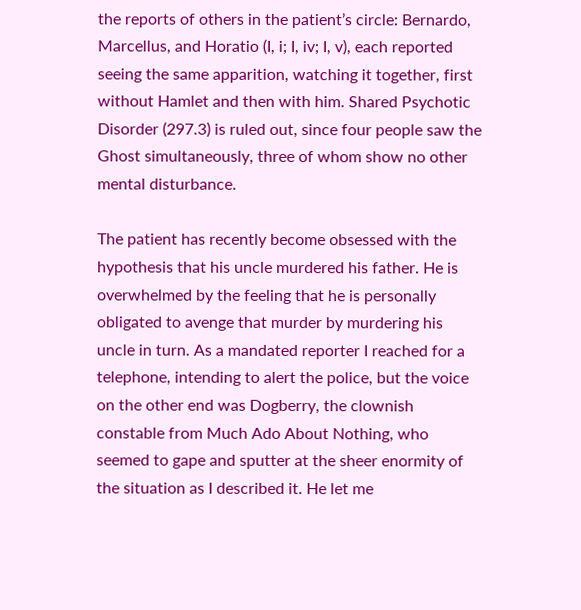the reports of others in the patient’s circle: Bernardo, Marcellus, and Horatio (I, i; I, iv; I, v), each reported seeing the same apparition, watching it together, first without Hamlet and then with him. Shared Psychotic Disorder (297.3) is ruled out, since four people saw the Ghost simultaneously, three of whom show no other mental disturbance.

The patient has recently become obsessed with the hypothesis that his uncle murdered his father. He is overwhelmed by the feeling that he is personally obligated to avenge that murder by murdering his uncle in turn. As a mandated reporter I reached for a telephone, intending to alert the police, but the voice on the other end was Dogberry, the clownish constable from Much Ado About Nothing, who seemed to gape and sputter at the sheer enormity of the situation as I described it. He let me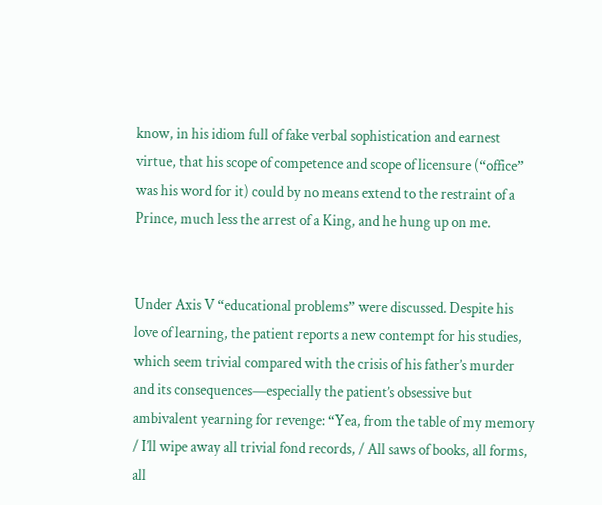know, in his idiom full of fake verbal sophistication and earnest virtue, that his scope of competence and scope of licensure (“office” was his word for it) could by no means extend to the restraint of a Prince, much less the arrest of a King, and he hung up on me.


Under Axis V “educational problems” were discussed. Despite his love of learning, the patient reports a new contempt for his studies, which seem trivial compared with the crisis of his father’s murder and its consequences—especially the patient’s obsessive but ambivalent yearning for revenge: “Yea, from the table of my memory / I’ll wipe away all trivial fond records, / All saws of books, all forms, all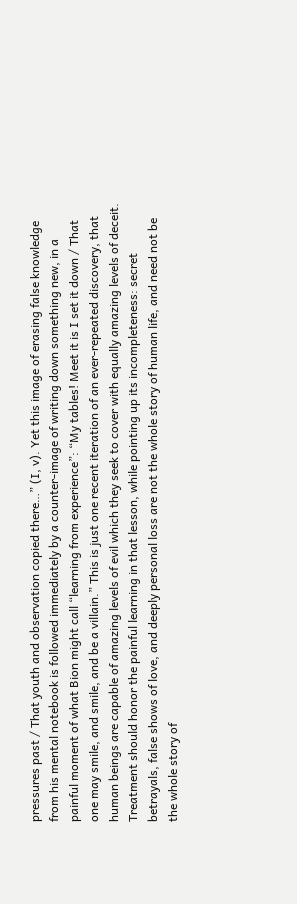pressures past / That youth and observation copied there…” (I, v). Yet this image of erasing false knowledge from his mental notebook is followed immediately by a counter-image of writing down something new, in a painful moment of what Bion might call “learning from experience”: “My tables! Meet it is I set it down / That one may smile, and smile, and be a villain.” This is just one recent iteration of an ever-repeated discovery, that human beings are capable of amazing levels of evil which they seek to cover with equally amazing levels of deceit. Treatment should honor the painful learning in that lesson, while pointing up its incompleteness: secret betrayals, false shows of love, and deeply personal loss are not the whole story of human life, and need not be the whole story of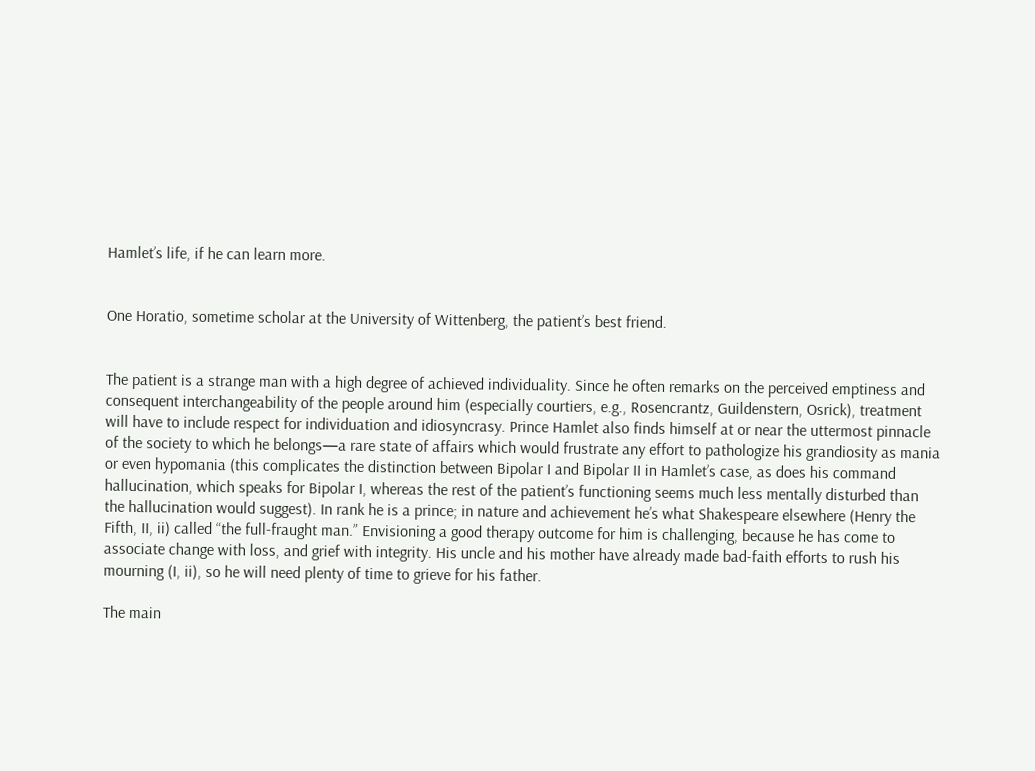Hamlet’s life, if he can learn more.


One Horatio, sometime scholar at the University of Wittenberg, the patient’s best friend.


The patient is a strange man with a high degree of achieved individuality. Since he often remarks on the perceived emptiness and consequent interchangeability of the people around him (especially courtiers, e.g., Rosencrantz, Guildenstern, Osrick), treatment will have to include respect for individuation and idiosyncrasy. Prince Hamlet also finds himself at or near the uttermost pinnacle of the society to which he belongs—a rare state of affairs which would frustrate any effort to pathologize his grandiosity as mania or even hypomania (this complicates the distinction between Bipolar I and Bipolar II in Hamlet’s case, as does his command hallucination, which speaks for Bipolar I, whereas the rest of the patient’s functioning seems much less mentally disturbed than the hallucination would suggest). In rank he is a prince; in nature and achievement he’s what Shakespeare elsewhere (Henry the Fifth, II, ii) called “the full-fraught man.” Envisioning a good therapy outcome for him is challenging, because he has come to associate change with loss, and grief with integrity. His uncle and his mother have already made bad-faith efforts to rush his mourning (I, ii), so he will need plenty of time to grieve for his father.

The main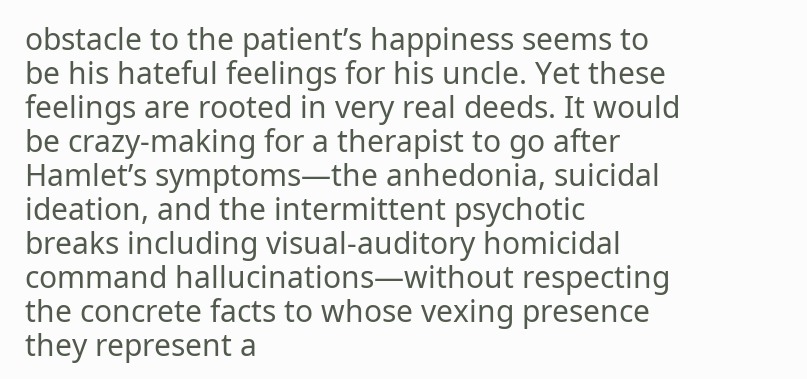obstacle to the patient’s happiness seems to be his hateful feelings for his uncle. Yet these feelings are rooted in very real deeds. It would be crazy-making for a therapist to go after Hamlet’s symptoms—the anhedonia, suicidal ideation, and the intermittent psychotic breaks including visual-auditory homicidal command hallucinations—without respecting the concrete facts to whose vexing presence they represent a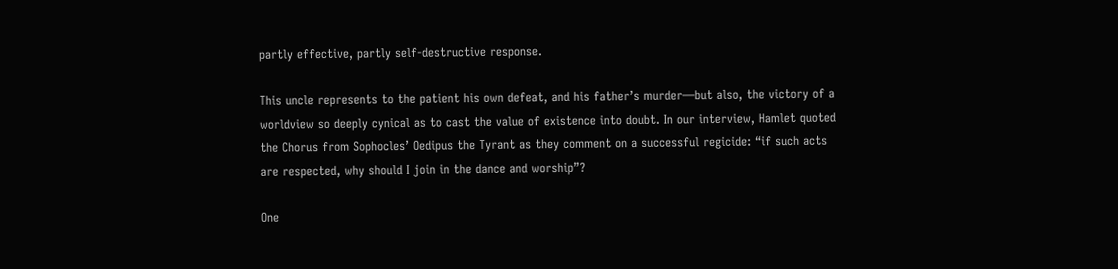partly effective, partly self-destructive response.

This uncle represents to the patient his own defeat, and his father’s murder—but also, the victory of a worldview so deeply cynical as to cast the value of existence into doubt. In our interview, Hamlet quoted the Chorus from Sophocles’ Oedipus the Tyrant as they comment on a successful regicide: “if such acts are respected, why should I join in the dance and worship”?

One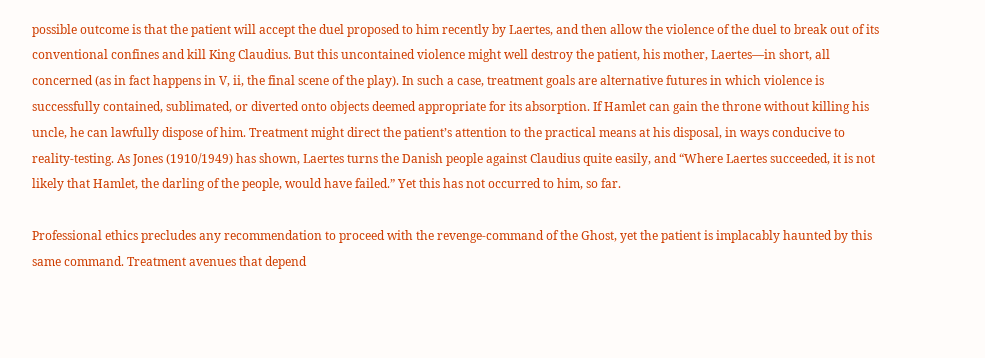possible outcome is that the patient will accept the duel proposed to him recently by Laertes, and then allow the violence of the duel to break out of its conventional confines and kill King Claudius. But this uncontained violence might well destroy the patient, his mother, Laertes—in short, all concerned (as in fact happens in V, ii, the final scene of the play). In such a case, treatment goals are alternative futures in which violence is successfully contained, sublimated, or diverted onto objects deemed appropriate for its absorption. If Hamlet can gain the throne without killing his uncle, he can lawfully dispose of him. Treatment might direct the patient’s attention to the practical means at his disposal, in ways conducive to reality-testing. As Jones (1910/1949) has shown, Laertes turns the Danish people against Claudius quite easily, and “Where Laertes succeeded, it is not likely that Hamlet, the darling of the people, would have failed.” Yet this has not occurred to him, so far.

Professional ethics precludes any recommendation to proceed with the revenge-command of the Ghost, yet the patient is implacably haunted by this same command. Treatment avenues that depend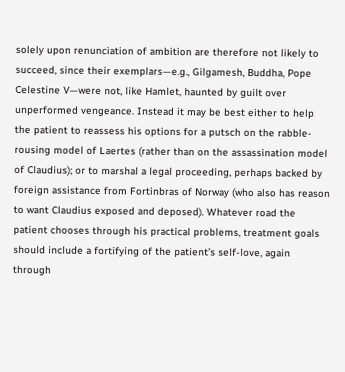solely upon renunciation of ambition are therefore not likely to succeed, since their exemplars—e.g., Gilgamesh, Buddha, Pope Celestine V—were not, like Hamlet, haunted by guilt over unperformed vengeance. Instead it may be best either to help the patient to reassess his options for a putsch on the rabble-rousing model of Laertes (rather than on the assassination model of Claudius); or to marshal a legal proceeding, perhaps backed by foreign assistance from Fortinbras of Norway (who also has reason to want Claudius exposed and deposed). Whatever road the patient chooses through his practical problems, treatment goals should include a fortifying of the patient’s self-love, again through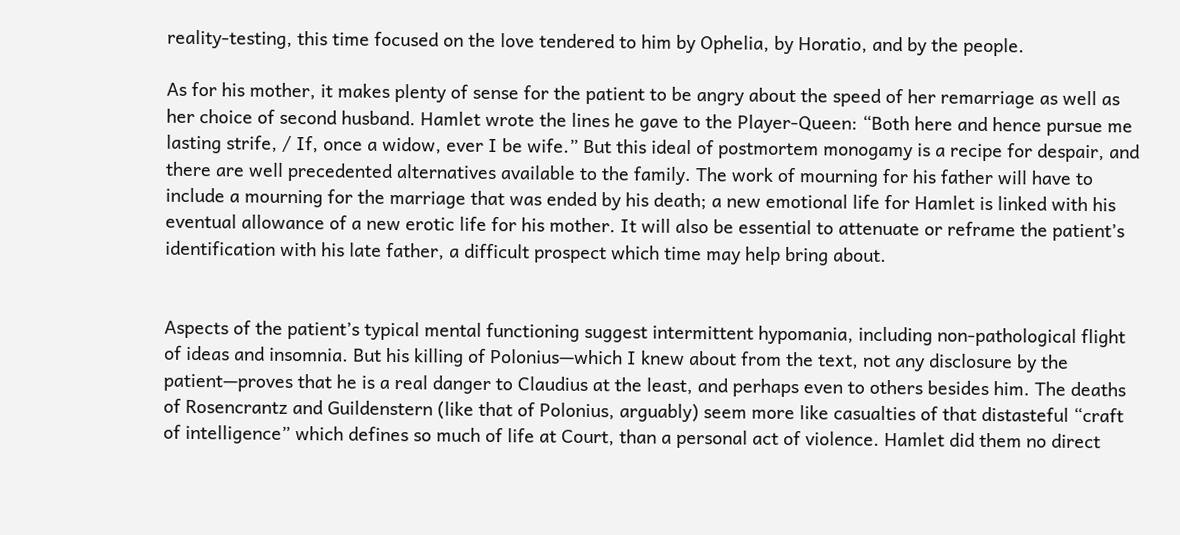reality-testing, this time focused on the love tendered to him by Ophelia, by Horatio, and by the people.

As for his mother, it makes plenty of sense for the patient to be angry about the speed of her remarriage as well as her choice of second husband. Hamlet wrote the lines he gave to the Player-Queen: “Both here and hence pursue me lasting strife, / If, once a widow, ever I be wife.” But this ideal of postmortem monogamy is a recipe for despair, and there are well precedented alternatives available to the family. The work of mourning for his father will have to include a mourning for the marriage that was ended by his death; a new emotional life for Hamlet is linked with his eventual allowance of a new erotic life for his mother. It will also be essential to attenuate or reframe the patient’s identification with his late father, a difficult prospect which time may help bring about.


Aspects of the patient’s typical mental functioning suggest intermittent hypomania, including non-pathological flight of ideas and insomnia. But his killing of Polonius—which I knew about from the text, not any disclosure by the patient—proves that he is a real danger to Claudius at the least, and perhaps even to others besides him. The deaths of Rosencrantz and Guildenstern (like that of Polonius, arguably) seem more like casualties of that distasteful “craft of intelligence” which defines so much of life at Court, than a personal act of violence. Hamlet did them no direct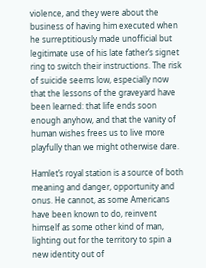violence, and they were about the business of having him executed when he surreptitiously made unofficial but legitimate use of his late father’s signet ring to switch their instructions. The risk of suicide seems low, especially now that the lessons of the graveyard have been learned: that life ends soon enough anyhow, and that the vanity of human wishes frees us to live more playfully than we might otherwise dare.

Hamlet’s royal station is a source of both meaning and danger, opportunity and onus. He cannot, as some Americans have been known to do, reinvent himself as some other kind of man, lighting out for the territory to spin a new identity out of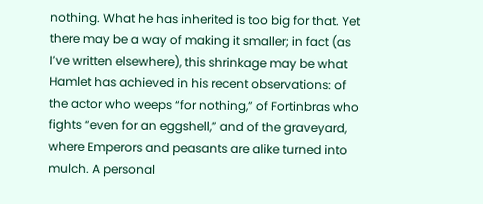nothing. What he has inherited is too big for that. Yet there may be a way of making it smaller; in fact (as I’ve written elsewhere), this shrinkage may be what Hamlet has achieved in his recent observations: of the actor who weeps “for nothing,” of Fortinbras who fights “even for an eggshell,” and of the graveyard, where Emperors and peasants are alike turned into mulch. A personal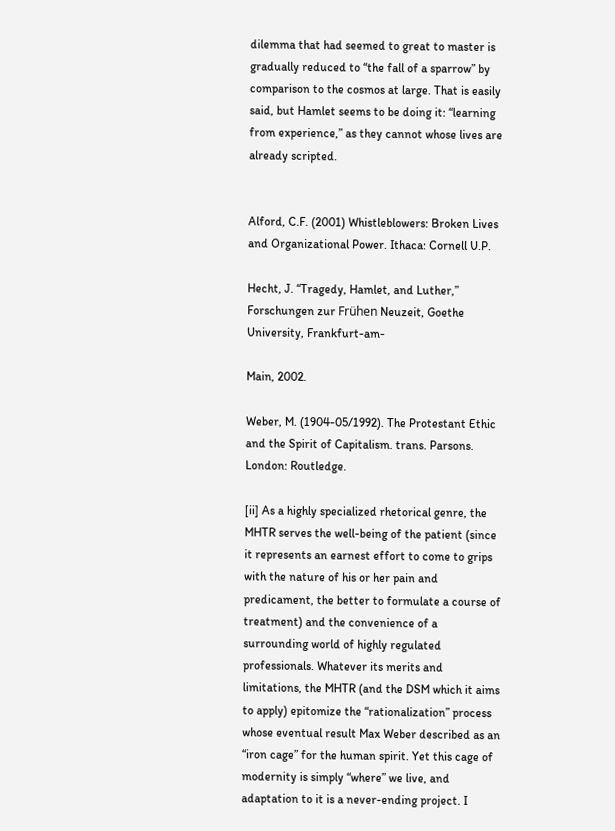dilemma that had seemed to great to master is gradually reduced to “the fall of a sparrow” by comparison to the cosmos at large. That is easily said, but Hamlet seems to be doing it: “learning from experience,” as they cannot whose lives are already scripted.


Alford, C.F. (2001) Whistleblowers: Broken Lives and Organizational Power. Ithaca: Cornell U.P.

Hecht, J. “Tragedy, Hamlet, and Luther,” Forschungen zur Frühen Neuzeit, Goethe University, Frankfurt-am-

Main, 2002.

Weber, M. (1904-05/1992). The Protestant Ethic and the Spirit of Capitalism. trans. Parsons. London: Routledge.

[ii] As a highly specialized rhetorical genre, the MHTR serves the well-being of the patient (since it represents an earnest effort to come to grips with the nature of his or her pain and predicament, the better to formulate a course of treatment) and the convenience of a surrounding world of highly regulated professionals. Whatever its merits and limitations, the MHTR (and the DSM which it aims to apply) epitomize the “rationalization” process whose eventual result Max Weber described as an “iron cage” for the human spirit. Yet this cage of modernity is simply “where” we live, and adaptation to it is a never-ending project. I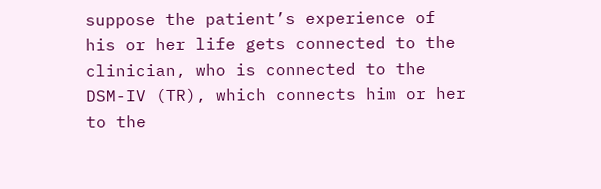suppose the patient’s experience of his or her life gets connected to the clinician, who is connected to the DSM-IV (TR), which connects him or her to the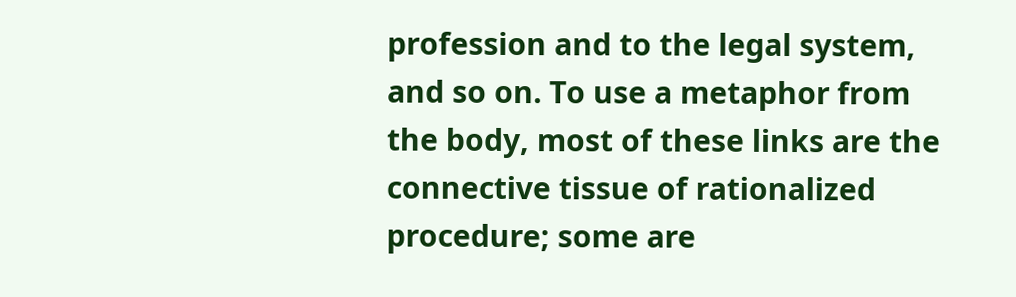profession and to the legal system, and so on. To use a metaphor from the body, most of these links are the connective tissue of rationalized procedure; some are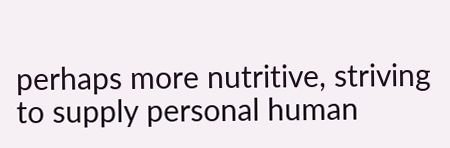perhaps more nutritive, striving to supply personal human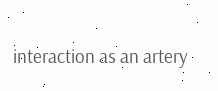interaction as an artery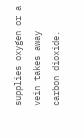supplies oxygen or a vein takes away carbon dioxide.